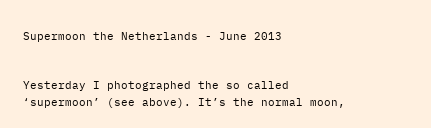Supermoon the Netherlands - June 2013


Yesterday I photographed the so called ‘supermoon’ (see above). It’s the normal moon,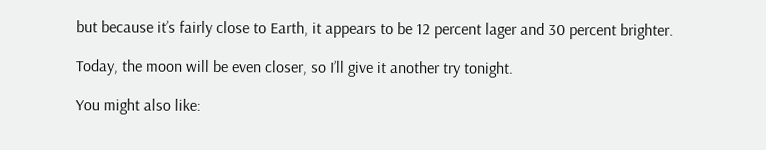but because it’s fairly close to Earth, it appears to be 12 percent lager and 30 percent brighter.

Today, the moon will be even closer, so I’ll give it another try tonight.

You might also like: